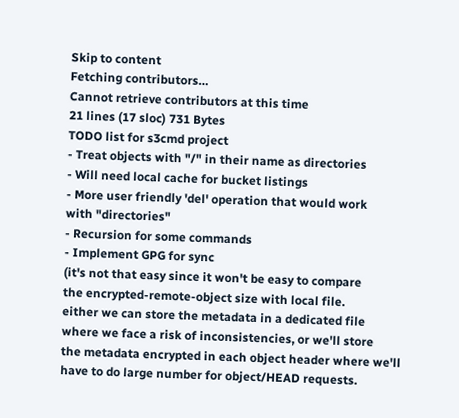Skip to content
Fetching contributors…
Cannot retrieve contributors at this time
21 lines (17 sloc) 731 Bytes
TODO list for s3cmd project
- Treat objects with "/" in their name as directories
- Will need local cache for bucket listings
- More user friendly 'del' operation that would work
with "directories"
- Recursion for some commands
- Implement GPG for sync
(it's not that easy since it won't be easy to compare
the encrypted-remote-object size with local file.
either we can store the metadata in a dedicated file
where we face a risk of inconsistencies, or we'll store
the metadata encrypted in each object header where we'll
have to do large number for object/HEAD requests.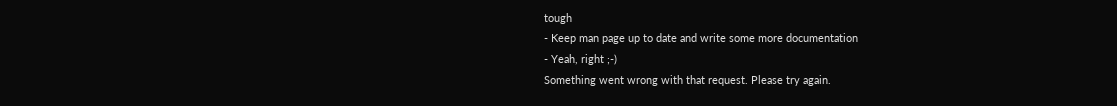tough
- Keep man page up to date and write some more documentation
- Yeah, right ;-)
Something went wrong with that request. Please try again.